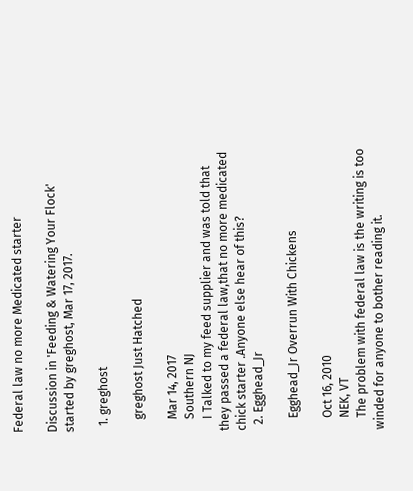Federal law no more Medicated starter

Discussion in 'Feeding & Watering Your Flock' started by greghost, Mar 17, 2017.

  1. greghost

    greghost Just Hatched

    Mar 14, 2017
    Southern NJ
    I Talked to my feed supplier and was told that they passed a federal law,that no more medicated chick starter .Anyone else hear of this?
  2. Egghead_Jr

    Egghead_Jr Overrun With Chickens

    Oct 16, 2010
    NEK, VT
    The problem with federal law is the writing is too winded for anyone to bother reading it.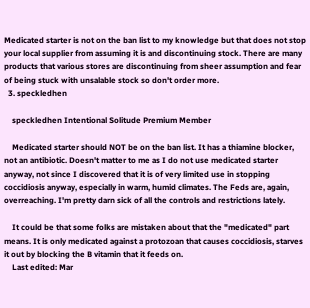Medicated starter is not on the ban list to my knowledge but that does not stop your local supplier from assuming it is and discontinuing stock. There are many products that various stores are discontinuing from sheer assumption and fear of being stuck with unsalable stock so don't order more.
  3. speckledhen

    speckledhen Intentional Solitude Premium Member

    Medicated starter should NOT be on the ban list. It has a thiamine blocker, not an antibiotic. Doesn't matter to me as I do not use medicated starter anyway, not since I discovered that it is of very limited use in stopping coccidiosis anyway, especially in warm, humid climates. The Feds are, again, overreaching. I'm pretty darn sick of all the controls and restrictions lately.

    It could be that some folks are mistaken about that the "medicated" part means. It is only medicated against a protozoan that causes coccidiosis, starves it out by blocking the B vitamin that it feeds on.
    Last edited: Mar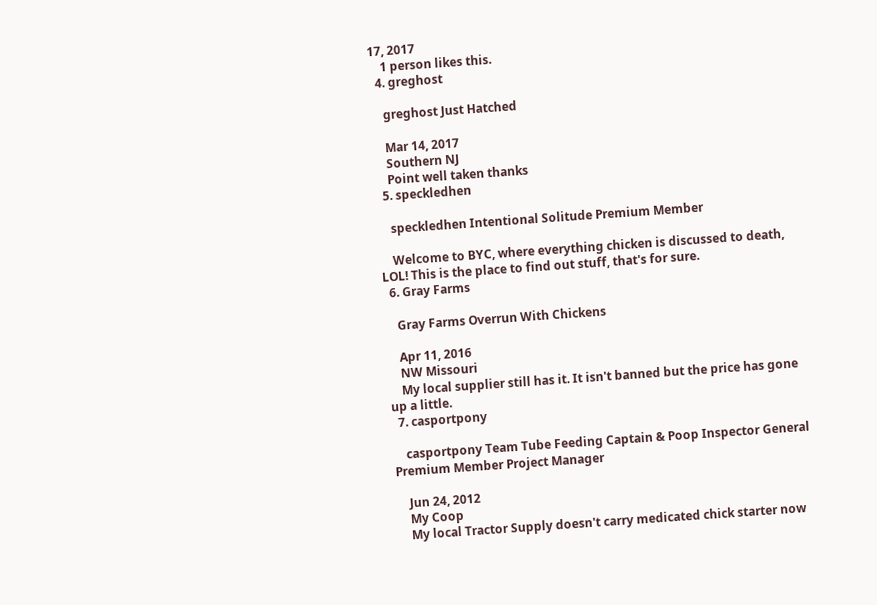17, 2017
    1 person likes this.
  4. greghost

    greghost Just Hatched

    Mar 14, 2017
    Southern NJ
    Point well taken thanks
  5. speckledhen

    speckledhen Intentional Solitude Premium Member

    Welcome to BYC, where everything chicken is discussed to death, LOL! This is the place to find out stuff, that's for sure.
  6. Gray Farms

    Gray Farms Overrun With Chickens

    Apr 11, 2016
    NW Missouri
    My local supplier still has it. It isn't banned but the price has gone up a little.
  7. casportpony

    casportpony Team Tube Feeding Captain & Poop Inspector General Premium Member Project Manager

    Jun 24, 2012
    My Coop
    My local Tractor Supply doesn't carry medicated chick starter now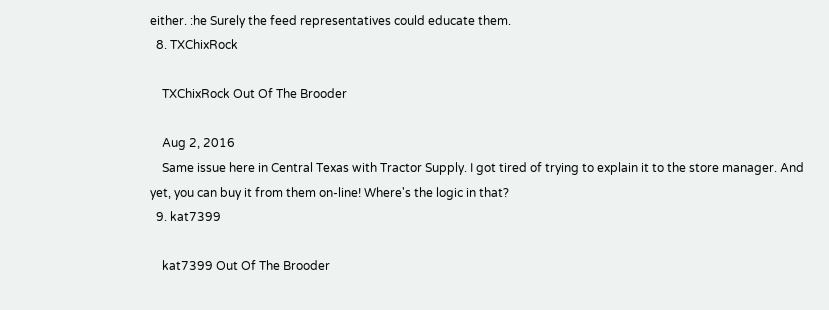either. :he Surely the feed representatives could educate them.
  8. TXChixRock

    TXChixRock Out Of The Brooder

    Aug 2, 2016
    Same issue here in Central Texas with Tractor Supply. I got tired of trying to explain it to the store manager. And yet, you can buy it from them on-line! Where's the logic in that?
  9. kat7399

    kat7399 Out Of The Brooder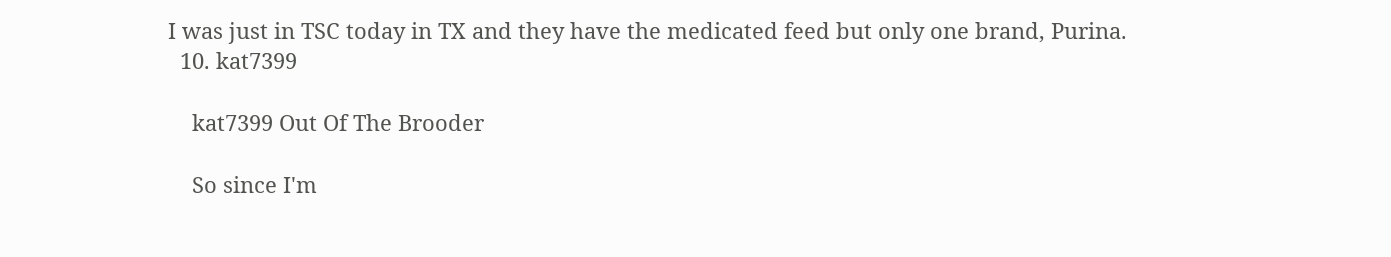I was just in TSC today in TX and they have the medicated feed but only one brand, Purina.
  10. kat7399

    kat7399 Out Of The Brooder

    So since I'm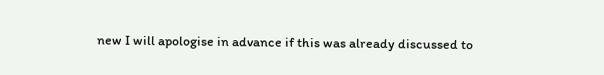new I will apologise in advance if this was already discussed to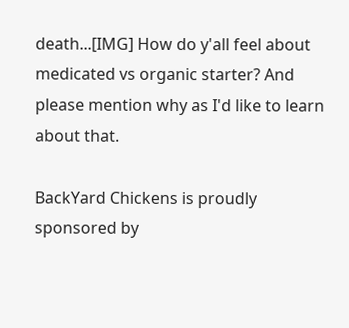death...[IMG] How do y'all feel about medicated vs organic starter? And please mention why as I'd like to learn about that.

BackYard Chickens is proudly sponsored by